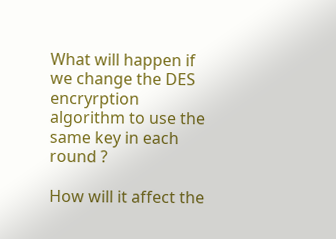What will happen if we change the DES encryrption algorithm to use the same key in each round ?

How will it affect the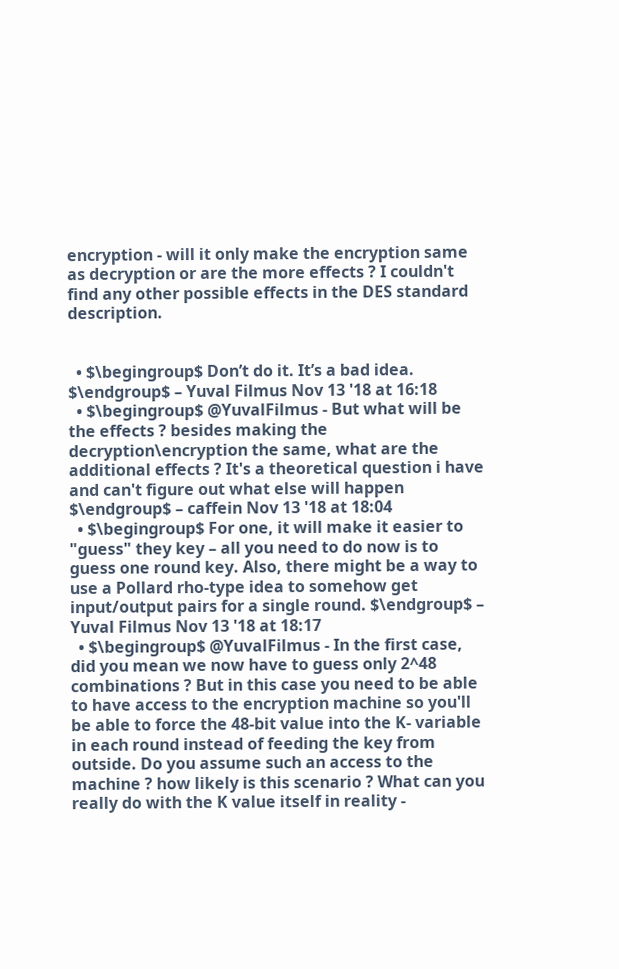encryption - will it only make the encryption same as decryption or are the more effects ? I couldn't find any other possible effects in the DES standard description.


  • $\begingroup$ Don’t do it. It’s a bad idea. $\endgroup$ – Yuval Filmus Nov 13 '18 at 16:18
  • $\begingroup$ @YuvalFilmus - But what will be the effects ? besides making the decryption\encryption the same, what are the additional effects ? It's a theoretical question i have and can't figure out what else will happen $\endgroup$ – caffein Nov 13 '18 at 18:04
  • $\begingroup$ For one, it will make it easier to "guess" they key – all you need to do now is to guess one round key. Also, there might be a way to use a Pollard rho-type idea to somehow get input/output pairs for a single round. $\endgroup$ – Yuval Filmus Nov 13 '18 at 18:17
  • $\begingroup$ @YuvalFilmus - In the first case, did you mean we now have to guess only 2^48 combinations ? But in this case you need to be able to have access to the encryption machine so you'll be able to force the 48-bit value into the K- variable in each round instead of feeding the key from outside. Do you assume such an access to the machine ? how likely is this scenario ? What can you really do with the K value itself in reality -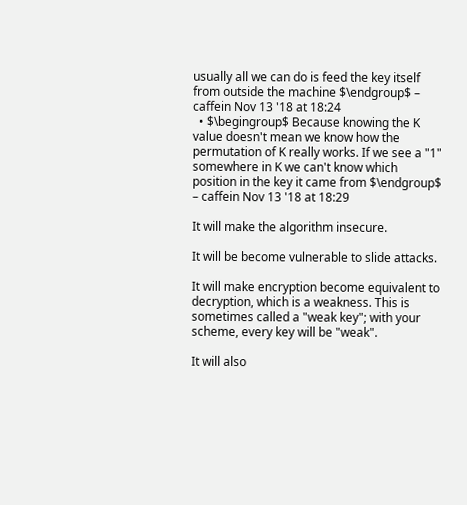usually all we can do is feed the key itself from outside the machine $\endgroup$ – caffein Nov 13 '18 at 18:24
  • $\begingroup$ Because knowing the K value doesn't mean we know how the permutation of K really works. If we see a "1" somewhere in K we can't know which position in the key it came from $\endgroup$ – caffein Nov 13 '18 at 18:29

It will make the algorithm insecure.

It will be become vulnerable to slide attacks.

It will make encryption become equivalent to decryption, which is a weakness. This is sometimes called a "weak key"; with your scheme, every key will be "weak".

It will also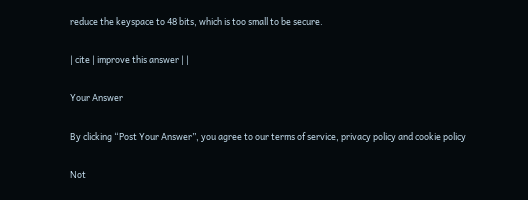reduce the keyspace to 48 bits, which is too small to be secure.

| cite | improve this answer | |

Your Answer

By clicking “Post Your Answer”, you agree to our terms of service, privacy policy and cookie policy

Not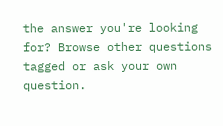the answer you're looking for? Browse other questions tagged or ask your own question.